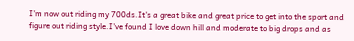I'm now out riding my 700ds.It's a great bike and great price to get into the sport and figure out riding style.I've found I love down hill and moderate to big drops and as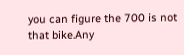you can figure the 700 is not that bike.Any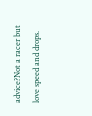advice?Not a racer but love speed and drops.